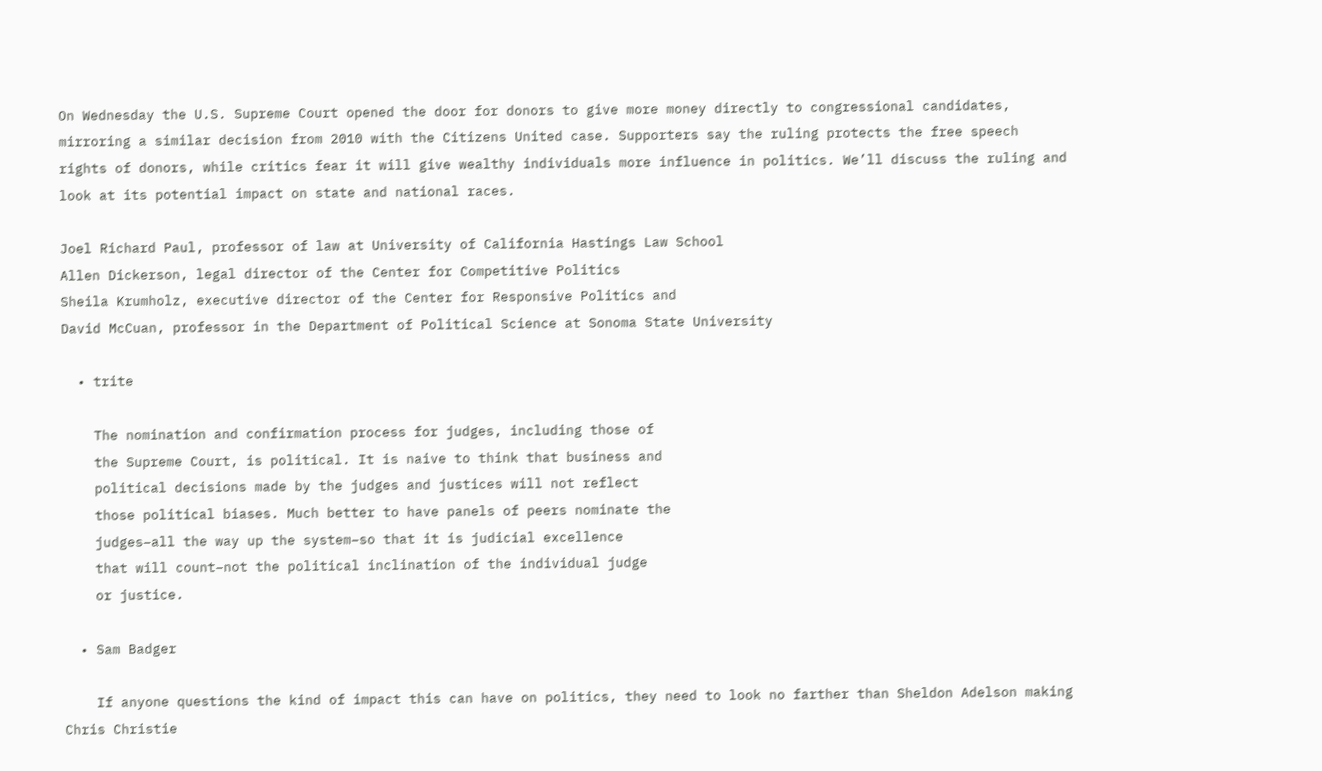On Wednesday the U.S. Supreme Court opened the door for donors to give more money directly to congressional candidates, mirroring a similar decision from 2010 with the Citizens United case. Supporters say the ruling protects the free speech rights of donors, while critics fear it will give wealthy individuals more influence in politics. We’ll discuss the ruling and look at its potential impact on state and national races.

Joel Richard Paul, professor of law at University of California Hastings Law School
Allen Dickerson, legal director of the Center for Competitive Politics
Sheila Krumholz, executive director of the Center for Responsive Politics and
David McCuan, professor in the Department of Political Science at Sonoma State University

  • trite

    The nomination and confirmation process for judges, including those of
    the Supreme Court, is political. It is naive to think that business and
    political decisions made by the judges and justices will not reflect
    those political biases. Much better to have panels of peers nominate the
    judges–all the way up the system–so that it is judicial excellence
    that will count–not the political inclination of the individual judge
    or justice.

  • Sam Badger

    If anyone questions the kind of impact this can have on politics, they need to look no farther than Sheldon Adelson making Chris Christie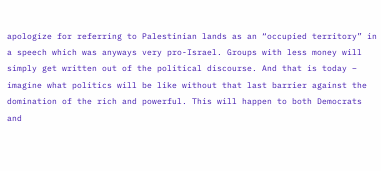apologize for referring to Palestinian lands as an “occupied territory” in a speech which was anyways very pro-Israel. Groups with less money will simply get written out of the political discourse. And that is today – imagine what politics will be like without that last barrier against the domination of the rich and powerful. This will happen to both Democrats and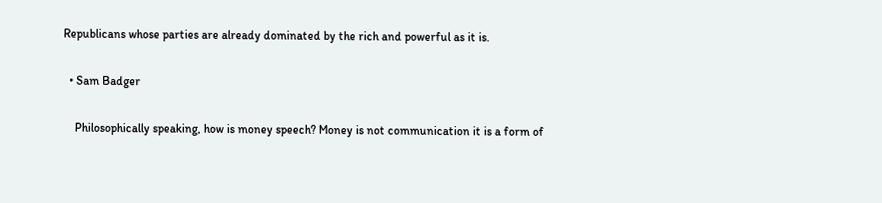Republicans whose parties are already dominated by the rich and powerful as it is.

  • Sam Badger

    Philosophically speaking, how is money speech? Money is not communication it is a form of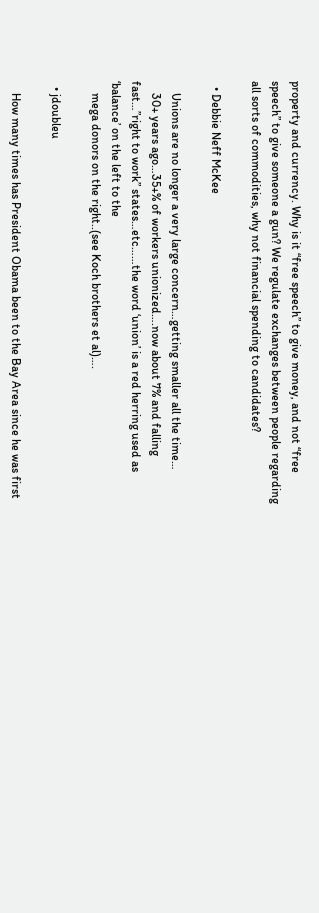property and currency. Why is it “free speech” to give money, and not “free speech” to give someone a gun? We regulate exchanges between people regarding all sorts of commodities, why not financial spending to candidates?

  • Debbie Neff McKee

    Unions are no longer a very large concern…getting smaller all the time…
    30+ years ago…35+% of workers unionized….now about 7% and falling fast…”right to work” states…etc……the word ‘union’ is a red herring used as ‘balance’ on the left to the
    mega donors on the right..(see Koch brothers et al)….

  • jdoubleu

    How many times has President Obama been to the Bay Area since he was first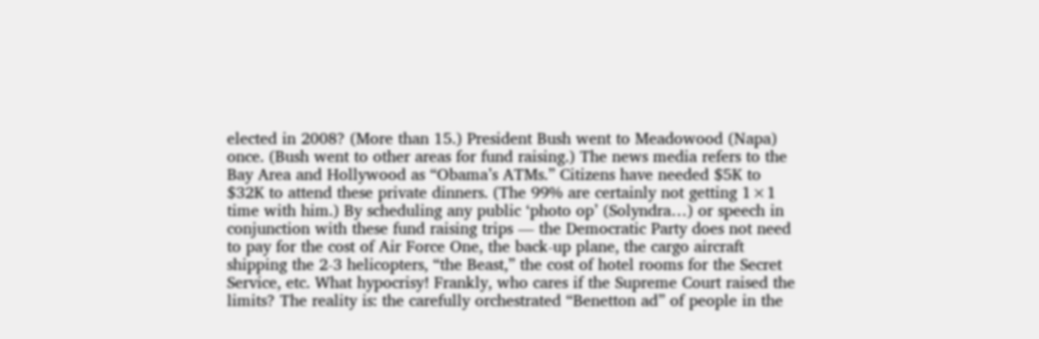elected in 2008? (More than 15.) President Bush went to Meadowood (Napa) once. (Bush went to other areas for fund raising.) The news media refers to the Bay Area and Hollywood as “Obama’s ATMs.” Citizens have needed $5K to $32K to attend these private dinners. (The 99% are certainly not getting 1×1 time with him.) By scheduling any public ‘photo op’ (Solyndra…) or speech in conjunction with these fund raising trips — the Democratic Party does not need to pay for the cost of Air Force One, the back-up plane, the cargo aircraft shipping the 2-3 helicopters, “the Beast,” the cost of hotel rooms for the Secret Service, etc. What hypocrisy! Frankly, who cares if the Supreme Court raised the limits? The reality is: the carefully orchestrated “Benetton ad” of people in the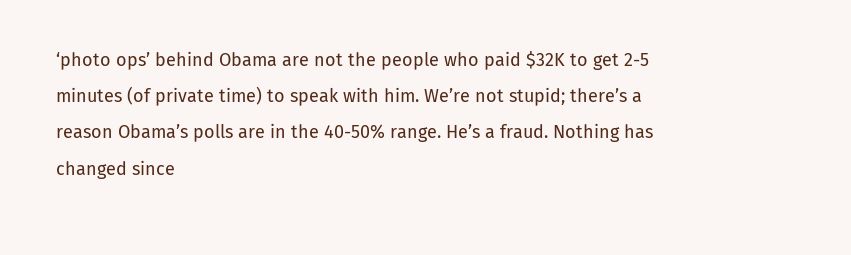‘photo ops’ behind Obama are not the people who paid $32K to get 2-5 minutes (of private time) to speak with him. We’re not stupid; there’s a reason Obama’s polls are in the 40-50% range. He’s a fraud. Nothing has changed since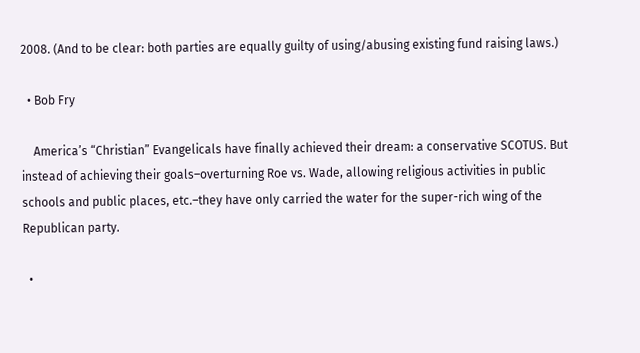2008. (And to be clear: both parties are equally guilty of using/abusing existing fund raising laws.)

  • Bob Fry

    America’s “Christian” Evangelicals have finally achieved their dream: a conservative SCOTUS. But instead of achieving their goals–overturning Roe vs. Wade, allowing religious activities in public schools and public places, etc.–they have only carried the water for the super-rich wing of the Republican party.

  •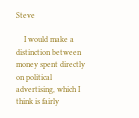Steve

    I would make a distinction between money spent directly on political advertising, which I think is fairly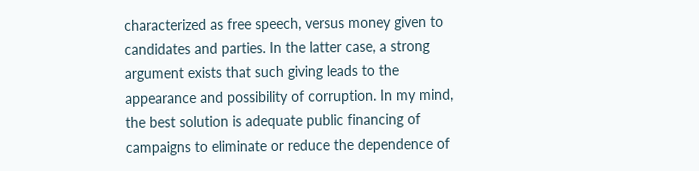characterized as free speech, versus money given to candidates and parties. In the latter case, a strong argument exists that such giving leads to the appearance and possibility of corruption. In my mind, the best solution is adequate public financing of campaigns to eliminate or reduce the dependence of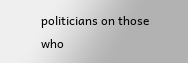politicians on those who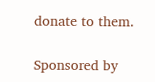donate to them.

Sponsored by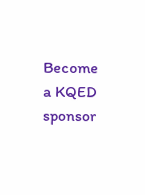Become a KQED sponsor